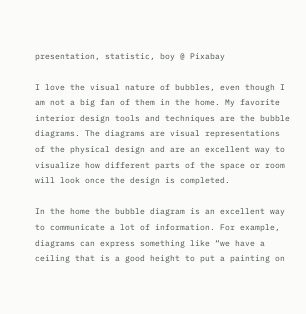presentation, statistic, boy @ Pixabay

I love the visual nature of bubbles, even though I am not a big fan of them in the home. My favorite interior design tools and techniques are the bubble diagrams. The diagrams are visual representations of the physical design and are an excellent way to visualize how different parts of the space or room will look once the design is completed.

In the home the bubble diagram is an excellent way to communicate a lot of information. For example, diagrams can express something like “we have a ceiling that is a good height to put a painting on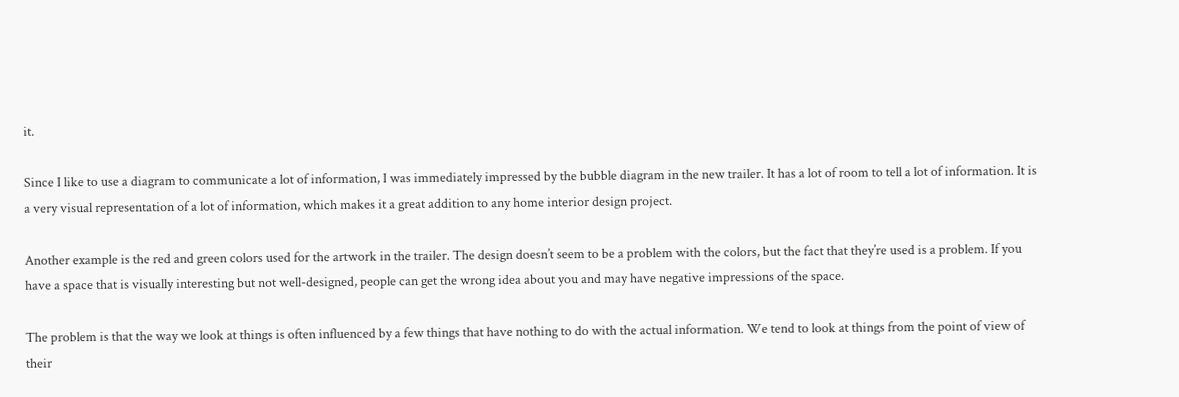it.

Since I like to use a diagram to communicate a lot of information, I was immediately impressed by the bubble diagram in the new trailer. It has a lot of room to tell a lot of information. It is a very visual representation of a lot of information, which makes it a great addition to any home interior design project.

Another example is the red and green colors used for the artwork in the trailer. The design doesn’t seem to be a problem with the colors, but the fact that they’re used is a problem. If you have a space that is visually interesting but not well-designed, people can get the wrong idea about you and may have negative impressions of the space.

The problem is that the way we look at things is often influenced by a few things that have nothing to do with the actual information. We tend to look at things from the point of view of their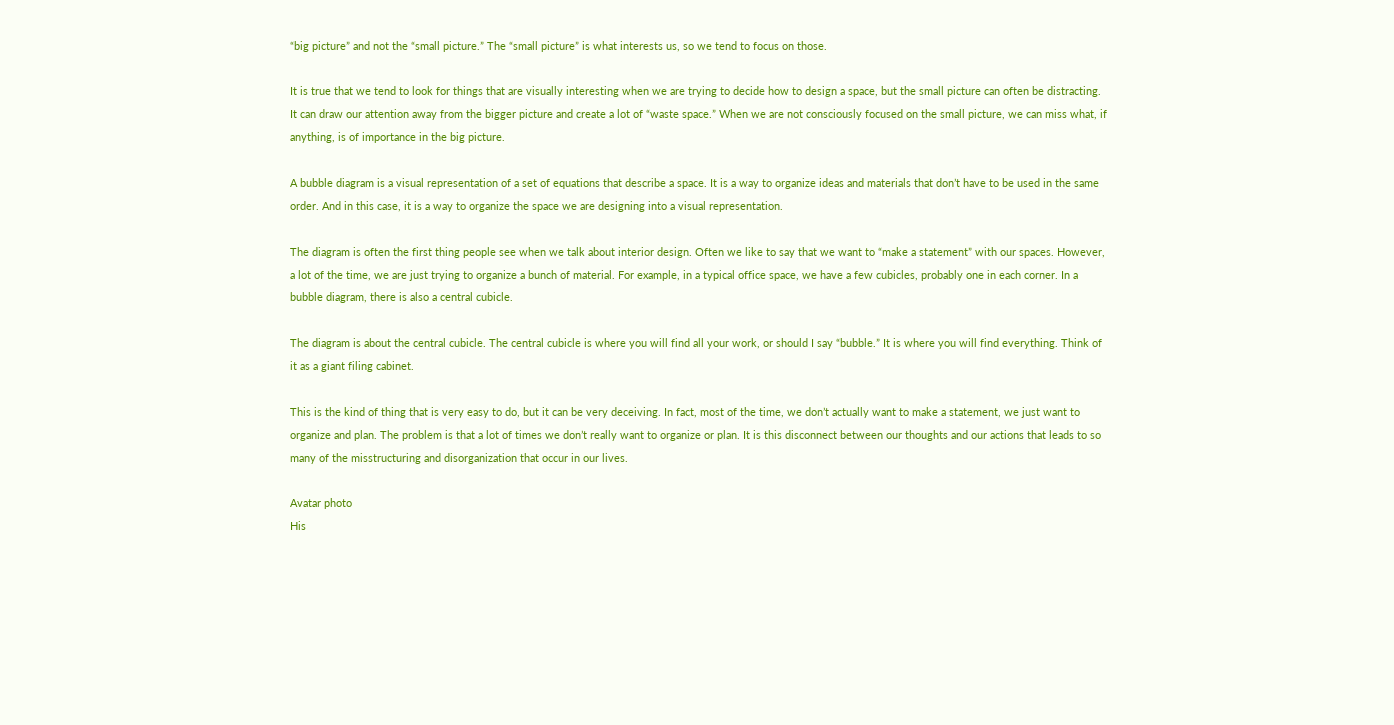“big picture” and not the “small picture.” The “small picture” is what interests us, so we tend to focus on those.

It is true that we tend to look for things that are visually interesting when we are trying to decide how to design a space, but the small picture can often be distracting. It can draw our attention away from the bigger picture and create a lot of “waste space.” When we are not consciously focused on the small picture, we can miss what, if anything, is of importance in the big picture.

A bubble diagram is a visual representation of a set of equations that describe a space. It is a way to organize ideas and materials that don’t have to be used in the same order. And in this case, it is a way to organize the space we are designing into a visual representation.

The diagram is often the first thing people see when we talk about interior design. Often we like to say that we want to “make a statement” with our spaces. However, a lot of the time, we are just trying to organize a bunch of material. For example, in a typical office space, we have a few cubicles, probably one in each corner. In a bubble diagram, there is also a central cubicle.

The diagram is about the central cubicle. The central cubicle is where you will find all your work, or should I say “bubble.” It is where you will find everything. Think of it as a giant filing cabinet.

This is the kind of thing that is very easy to do, but it can be very deceiving. In fact, most of the time, we don’t actually want to make a statement, we just want to organize and plan. The problem is that a lot of times we don’t really want to organize or plan. It is this disconnect between our thoughts and our actions that leads to so many of the misstructuring and disorganization that occur in our lives.

Avatar photo
His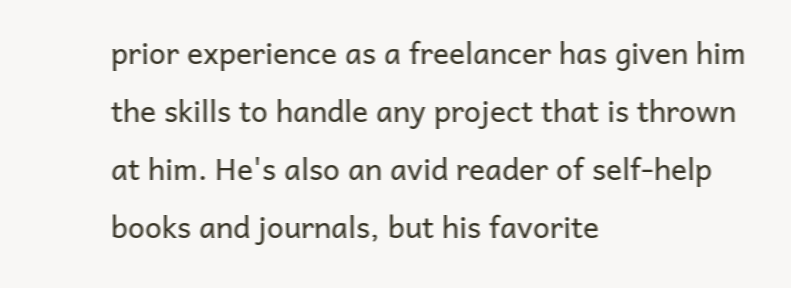prior experience as a freelancer has given him the skills to handle any project that is thrown at him. He's also an avid reader of self-help books and journals, but his favorite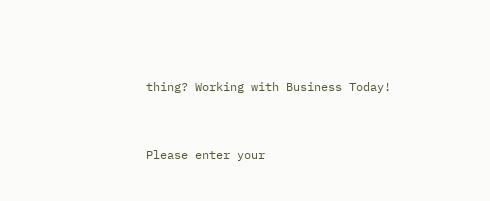thing? Working with Business Today!


Please enter your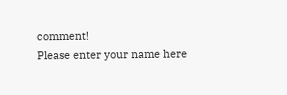comment!
Please enter your name here